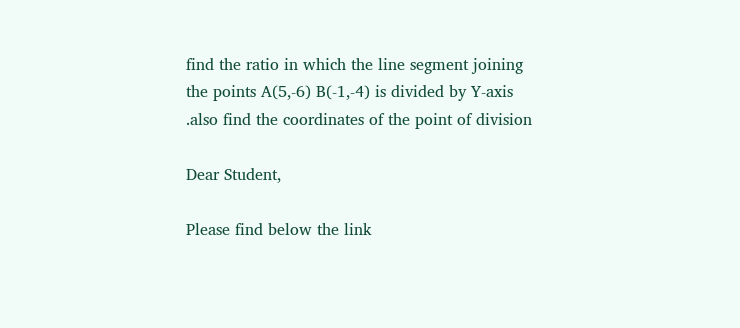find the ratio in which the line segment joining the points A(5,-6) B(-1,-4) is divided by Y-axis .also find the coordinates of the point of division

Dear Student,

Please find below the link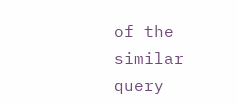of the similar query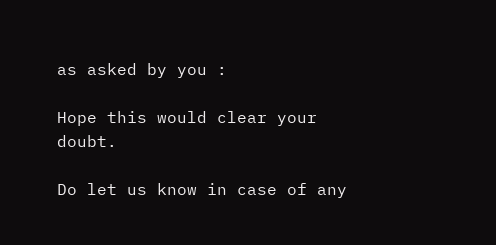as asked by you :

Hope this would clear your doubt.

Do let us know in case of any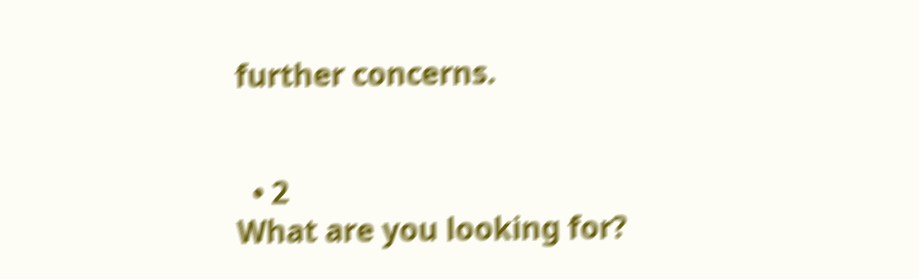further concerns.


  • 2
What are you looking for?